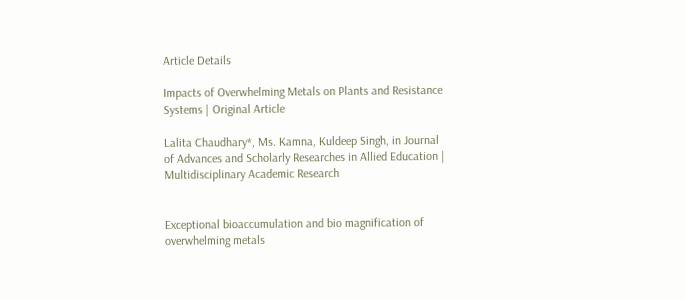Article Details

Impacts of Overwhelming Metals on Plants and Resistance Systems | Original Article

Lalita Chaudhary*, Ms. Kamna, Kuldeep Singh, in Journal of Advances and Scholarly Researches in Allied Education | Multidisciplinary Academic Research


Exceptional bioaccumulation and bio magnification of overwhelming metals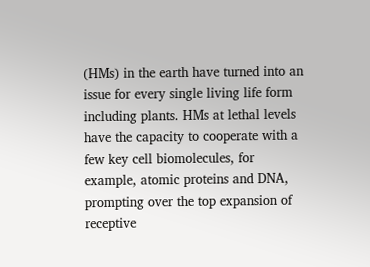(HMs) in the earth have turned into an issue for every single living life form including plants. HMs at lethal levels have the capacity to cooperate with a few key cell biomolecules, for example, atomic proteins and DNA, prompting over the top expansion of receptive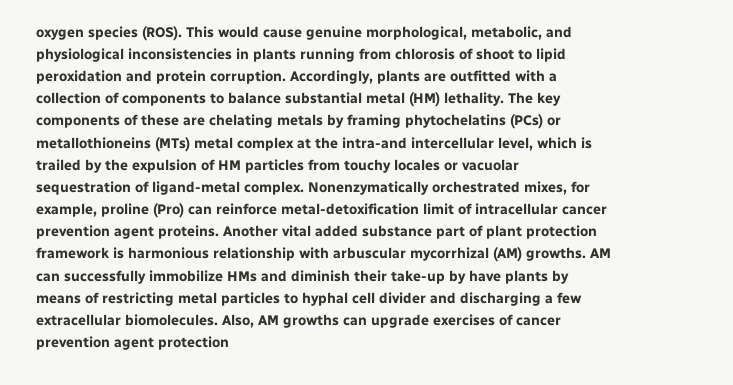oxygen species (ROS). This would cause genuine morphological, metabolic, and physiological inconsistencies in plants running from chlorosis of shoot to lipid peroxidation and protein corruption. Accordingly, plants are outfitted with a collection of components to balance substantial metal (HM) lethality. The key components of these are chelating metals by framing phytochelatins (PCs) or metallothioneins (MTs) metal complex at the intra-and intercellular level, which is trailed by the expulsion of HM particles from touchy locales or vacuolar sequestration of ligand-metal complex. Nonenzymatically orchestrated mixes, for example, proline (Pro) can reinforce metal-detoxification limit of intracellular cancer prevention agent proteins. Another vital added substance part of plant protection framework is harmonious relationship with arbuscular mycorrhizal (AM) growths. AM can successfully immobilize HMs and diminish their take-up by have plants by means of restricting metal particles to hyphal cell divider and discharging a few extracellular biomolecules. Also, AM growths can upgrade exercises of cancer prevention agent protection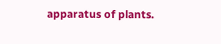apparatus of plants.